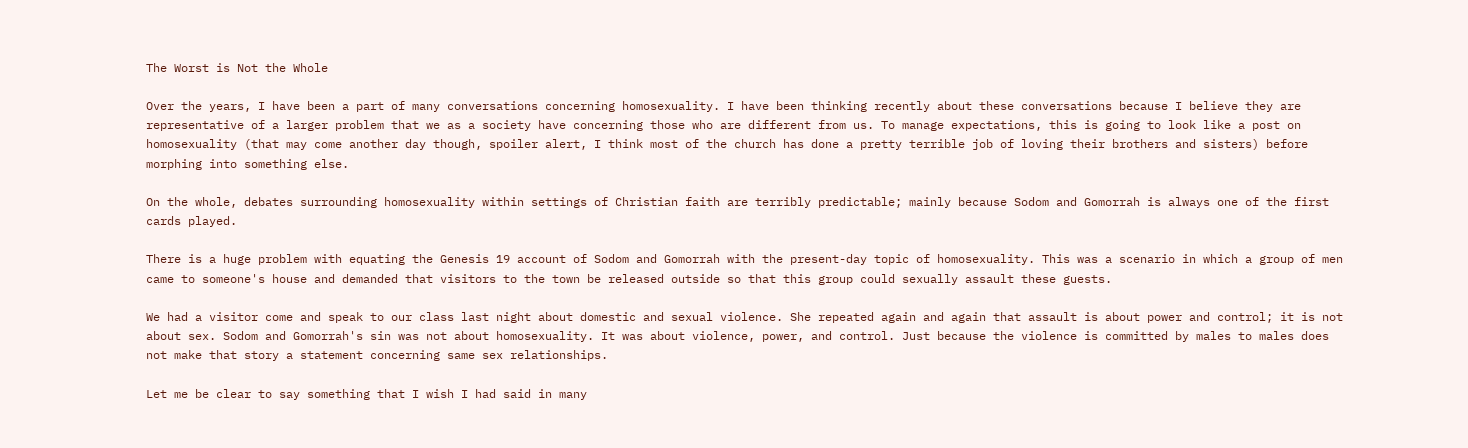The Worst is Not the Whole

Over the years, I have been a part of many conversations concerning homosexuality. I have been thinking recently about these conversations because I believe they are representative of a larger problem that we as a society have concerning those who are different from us. To manage expectations, this is going to look like a post on homosexuality (that may come another day though, spoiler alert, I think most of the church has done a pretty terrible job of loving their brothers and sisters) before morphing into something else.

On the whole, debates surrounding homosexuality within settings of Christian faith are terribly predictable; mainly because Sodom and Gomorrah is always one of the first cards played.

There is a huge problem with equating the Genesis 19 account of Sodom and Gomorrah with the present-day topic of homosexuality. This was a scenario in which a group of men came to someone's house and demanded that visitors to the town be released outside so that this group could sexually assault these guests.

We had a visitor come and speak to our class last night about domestic and sexual violence. She repeated again and again that assault is about power and control; it is not about sex. Sodom and Gomorrah's sin was not about homosexuality. It was about violence, power, and control. Just because the violence is committed by males to males does not make that story a statement concerning same sex relationships.

Let me be clear to say something that I wish I had said in many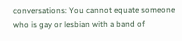conversations: You cannot equate someone who is gay or lesbian with a band of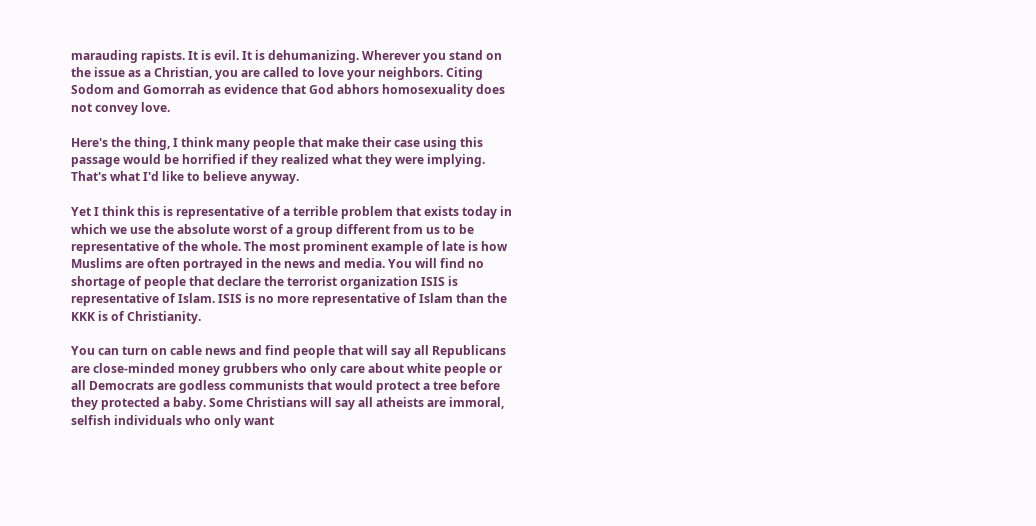marauding rapists. It is evil. It is dehumanizing. Wherever you stand on the issue as a Christian, you are called to love your neighbors. Citing Sodom and Gomorrah as evidence that God abhors homosexuality does not convey love.

Here's the thing, I think many people that make their case using this passage would be horrified if they realized what they were implying. That's what I'd like to believe anyway.

Yet I think this is representative of a terrible problem that exists today in which we use the absolute worst of a group different from us to be representative of the whole. The most prominent example of late is how Muslims are often portrayed in the news and media. You will find no shortage of people that declare the terrorist organization ISIS is representative of Islam. ISIS is no more representative of Islam than the KKK is of Christianity.

You can turn on cable news and find people that will say all Republicans are close-minded money grubbers who only care about white people or all Democrats are godless communists that would protect a tree before they protected a baby. Some Christians will say all atheists are immoral, selfish individuals who only want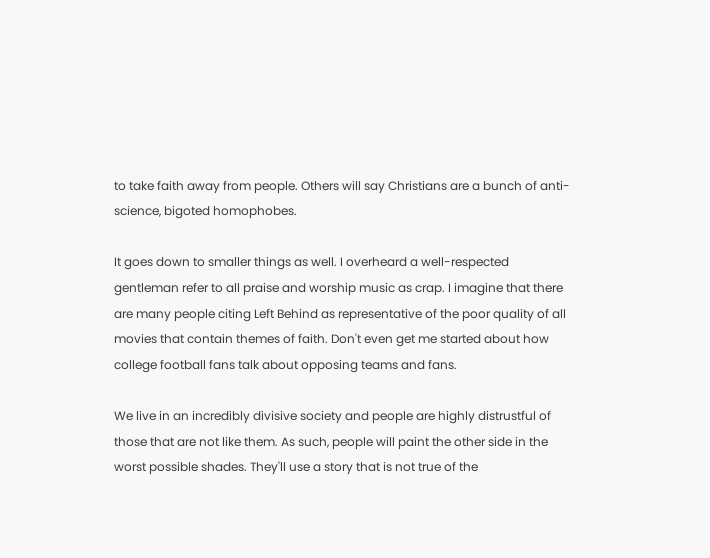to take faith away from people. Others will say Christians are a bunch of anti-science, bigoted homophobes.

It goes down to smaller things as well. I overheard a well-respected gentleman refer to all praise and worship music as crap. I imagine that there are many people citing Left Behind as representative of the poor quality of all movies that contain themes of faith. Don't even get me started about how college football fans talk about opposing teams and fans.

We live in an incredibly divisive society and people are highly distrustful of those that are not like them. As such, people will paint the other side in the worst possible shades. They'll use a story that is not true of the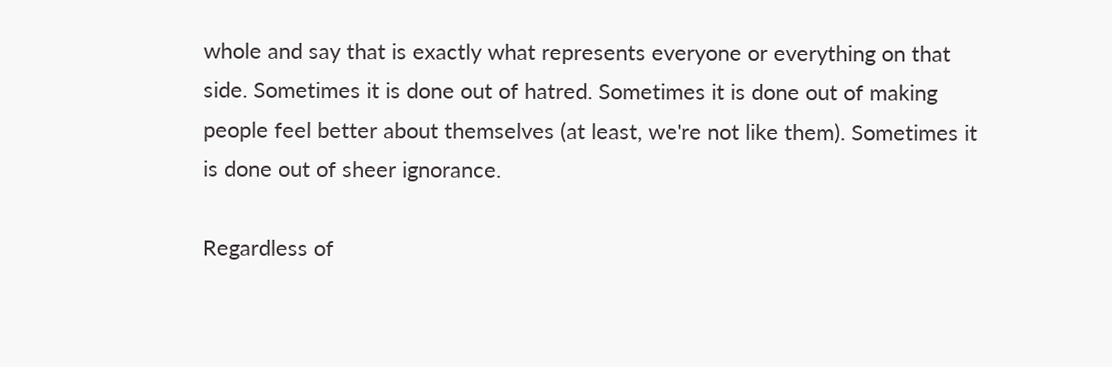whole and say that is exactly what represents everyone or everything on that side. Sometimes it is done out of hatred. Sometimes it is done out of making people feel better about themselves (at least, we're not like them). Sometimes it is done out of sheer ignorance.

Regardless of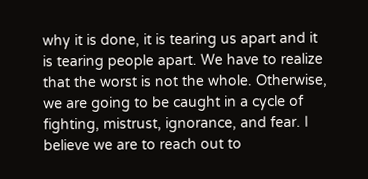why it is done, it is tearing us apart and it is tearing people apart. We have to realize that the worst is not the whole. Otherwise, we are going to be caught in a cycle of fighting, mistrust, ignorance, and fear. I believe we are to reach out to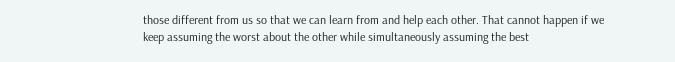those different from us so that we can learn from and help each other. That cannot happen if we keep assuming the worst about the other while simultaneously assuming the best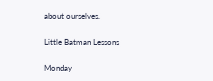about ourselves.

Little Batman Lessons

Monday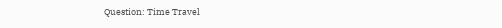Question: Time Travel